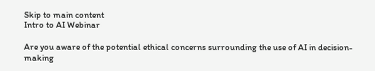Skip to main content
Intro to AI Webinar

Are you aware of the potential ethical concerns surrounding the use of AI in decision-making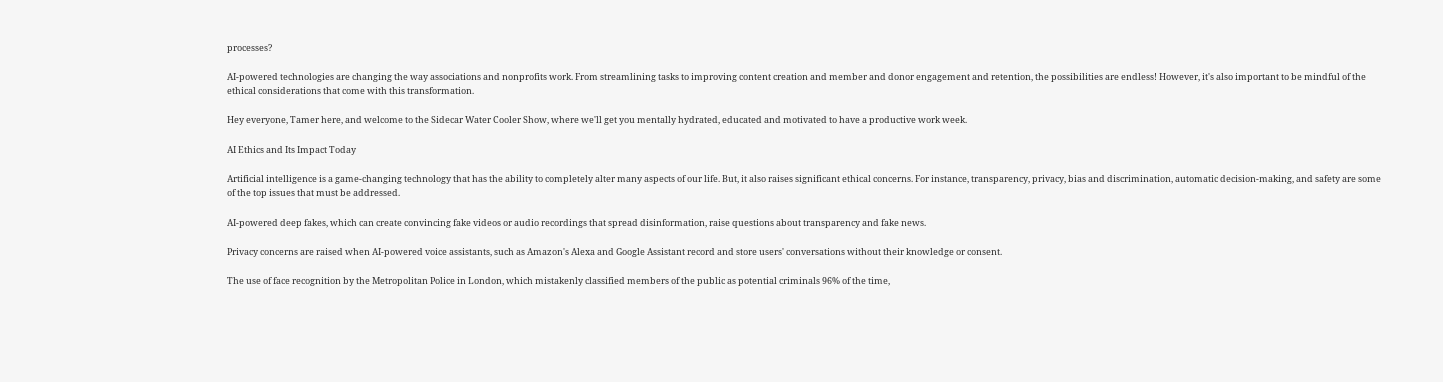processes?

AI-powered technologies are changing the way associations and nonprofits work. From streamlining tasks to improving content creation and member and donor engagement and retention, the possibilities are endless! However, it's also important to be mindful of the ethical considerations that come with this transformation.

Hey everyone, Tamer here, and welcome to the Sidecar Water Cooler Show, where we'll get you mentally hydrated, educated and motivated to have a productive work week.

AI Ethics and Its Impact Today

Artificial intelligence is a game-changing technology that has the ability to completely alter many aspects of our life. But, it also raises significant ethical concerns. For instance, transparency, privacy, bias and discrimination, automatic decision-making, and safety are some of the top issues that must be addressed.

AI-powered deep fakes, which can create convincing fake videos or audio recordings that spread disinformation, raise questions about transparency and fake news.

Privacy concerns are raised when AI-powered voice assistants, such as Amazon's Alexa and Google Assistant record and store users' conversations without their knowledge or consent.

The use of face recognition by the Metropolitan Police in London, which mistakenly classified members of the public as potential criminals 96% of the time,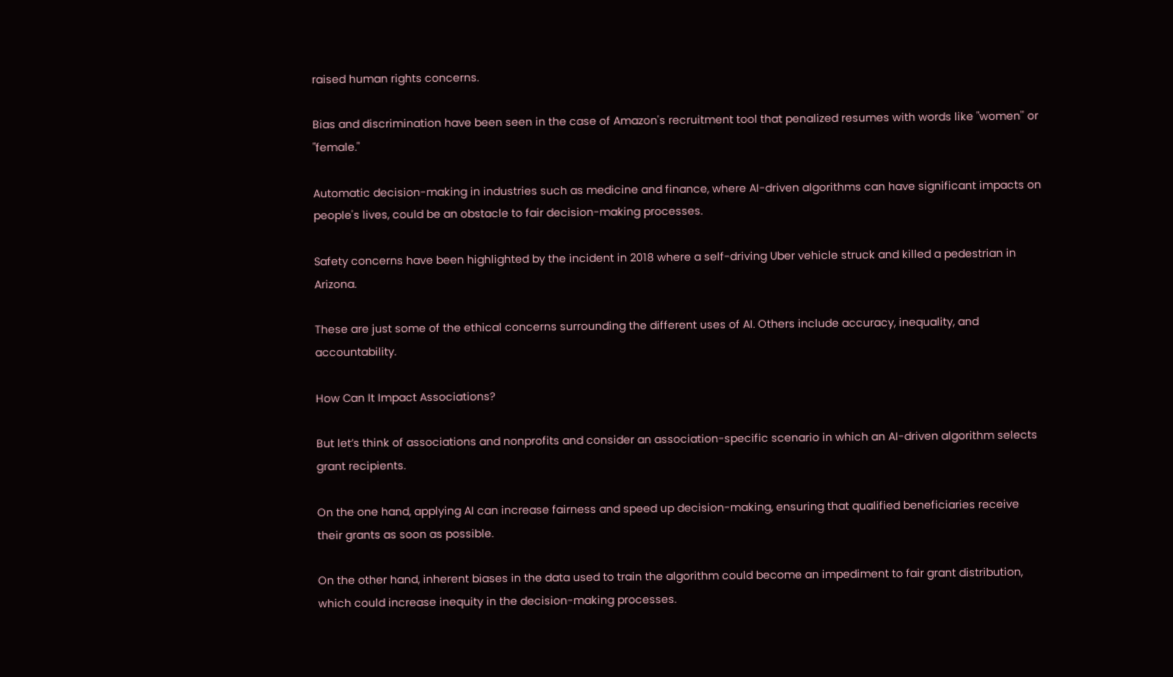raised human rights concerns.

Bias and discrimination have been seen in the case of Amazon's recruitment tool that penalized resumes with words like "women'' or "female."

Automatic decision-making in industries such as medicine and finance, where AI-driven algorithms can have significant impacts on people's lives, could be an obstacle to fair decision-making processes.

Safety concerns have been highlighted by the incident in 2018 where a self-driving Uber vehicle struck and killed a pedestrian in Arizona.

These are just some of the ethical concerns surrounding the different uses of AI. Others include accuracy, inequality, and accountability.

How Can It Impact Associations?

But let’s think of associations and nonprofits and consider an association-specific scenario in which an AI-driven algorithm selects grant recipients.

On the one hand, applying AI can increase fairness and speed up decision-making, ensuring that qualified beneficiaries receive their grants as soon as possible.

On the other hand, inherent biases in the data used to train the algorithm could become an impediment to fair grant distribution, which could increase inequity in the decision-making processes.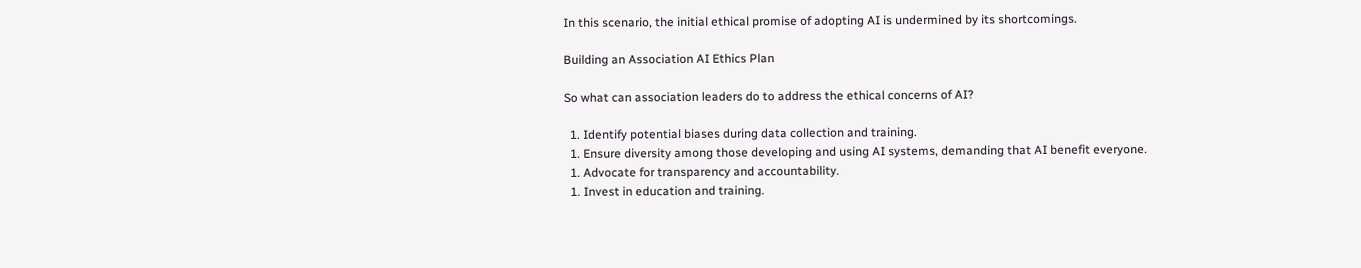In this scenario, the initial ethical promise of adopting AI is undermined by its shortcomings.

Building an Association AI Ethics Plan

So what can association leaders do to address the ethical concerns of AI?

  1. Identify potential biases during data collection and training.
  1. Ensure diversity among those developing and using AI systems, demanding that AI benefit everyone.
  1. Advocate for transparency and accountability.
  1. Invest in education and training.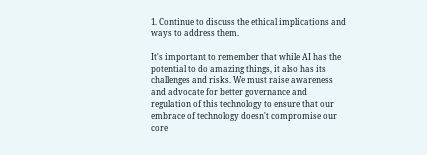1. Continue to discuss the ethical implications and ways to address them.

It's important to remember that while AI has the potential to do amazing things, it also has its challenges and risks. We must raise awareness and advocate for better governance and regulation of this technology to ensure that our embrace of technology doesn't compromise our core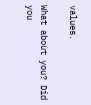values.

What about you? Did you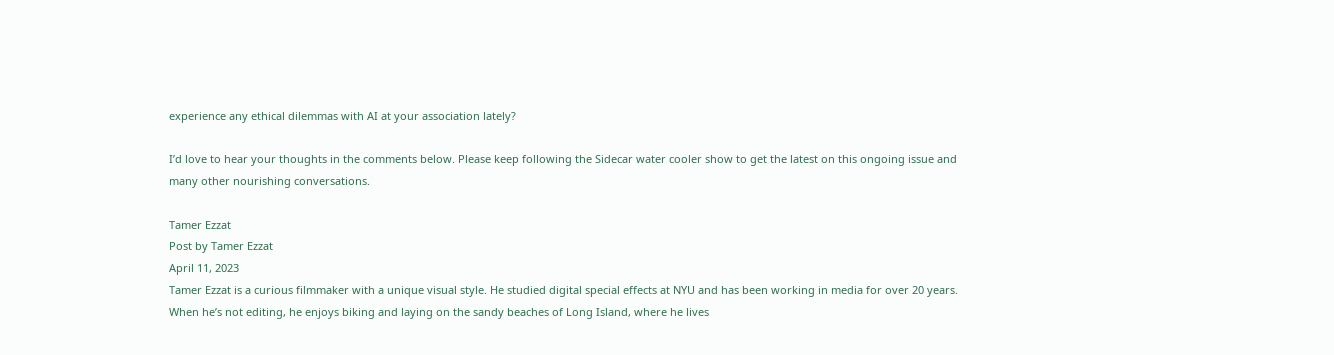experience any ethical dilemmas with AI at your association lately?

I’d love to hear your thoughts in the comments below. Please keep following the Sidecar water cooler show to get the latest on this ongoing issue and many other nourishing conversations.

Tamer Ezzat
Post by Tamer Ezzat
April 11, 2023
Tamer Ezzat is a curious filmmaker with a unique visual style. He studied digital special effects at NYU and has been working in media for over 20 years. When he’s not editing, he enjoys biking and laying on the sandy beaches of Long Island, where he lives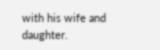with his wife and daughter.